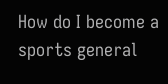How do I become a sports general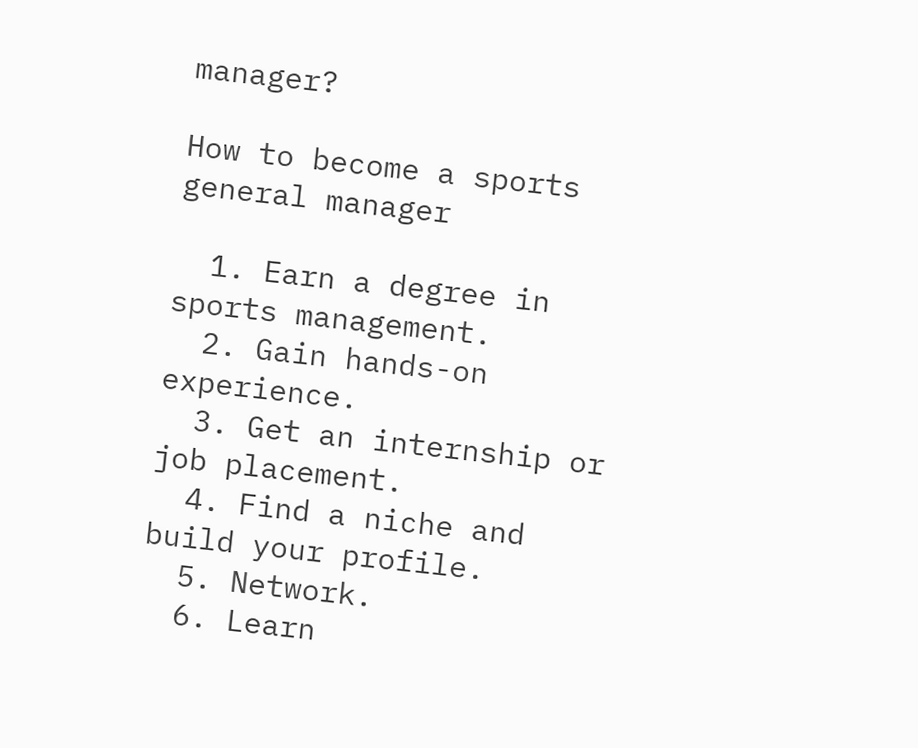manager?

How to become a sports general manager

  1. Earn a degree in sports management.
  2. Gain hands-on experience.
  3. Get an internship or job placement.
  4. Find a niche and build your profile.
  5. Network.
  6. Learn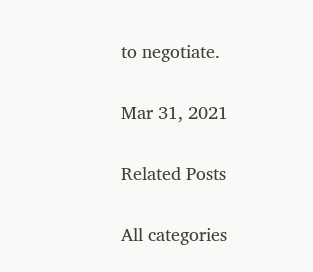to negotiate.

Mar 31, 2021

Related Posts

All categories